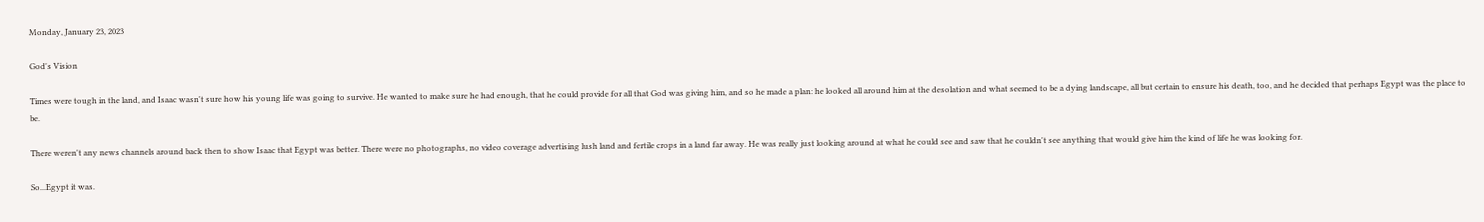Monday, January 23, 2023

God's Vision

Times were tough in the land, and Isaac wasn't sure how his young life was going to survive. He wanted to make sure he had enough, that he could provide for all that God was giving him, and so he made a plan: he looked all around him at the desolation and what seemed to be a dying landscape, all but certain to ensure his death, too, and he decided that perhaps Egypt was the place to be.

There weren't any news channels around back then to show Isaac that Egypt was better. There were no photographs, no video coverage advertising lush land and fertile crops in a land far away. He was really just looking around at what he could see and saw that he couldn't see anything that would give him the kind of life he was looking for.

So...Egypt it was.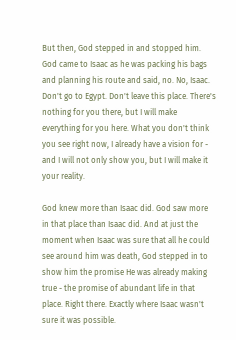But then, God stepped in and stopped him. God came to Isaac as he was packing his bags and planning his route and said, no. No, Isaac. Don't go to Egypt. Don't leave this place. There's nothing for you there, but I will make everything for you here. What you don't think you see right now, I already have a vision for - and I will not only show you, but I will make it your reality.

God knew more than Isaac did. God saw more in that place than Isaac did. And at just the moment when Isaac was sure that all he could see around him was death, God stepped in to show him the promise He was already making true - the promise of abundant life in that place. Right there. Exactly where Isaac wasn't sure it was possible.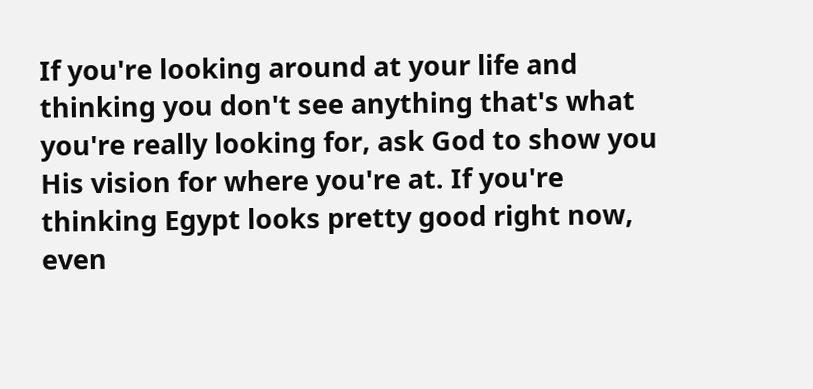If you're looking around at your life and thinking you don't see anything that's what you're really looking for, ask God to show you His vision for where you're at. If you're thinking Egypt looks pretty good right now, even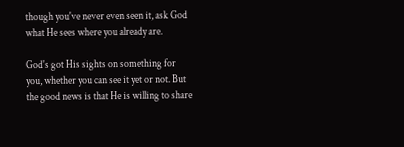though you've never even seen it, ask God what He sees where you already are.

God's got His sights on something for you, whether you can see it yet or not. But the good news is that He is willing to share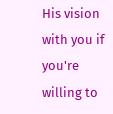His vision with you if you're willing to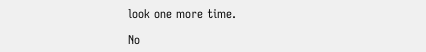look one more time.

No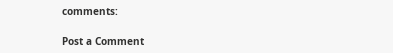comments:

Post a Comment